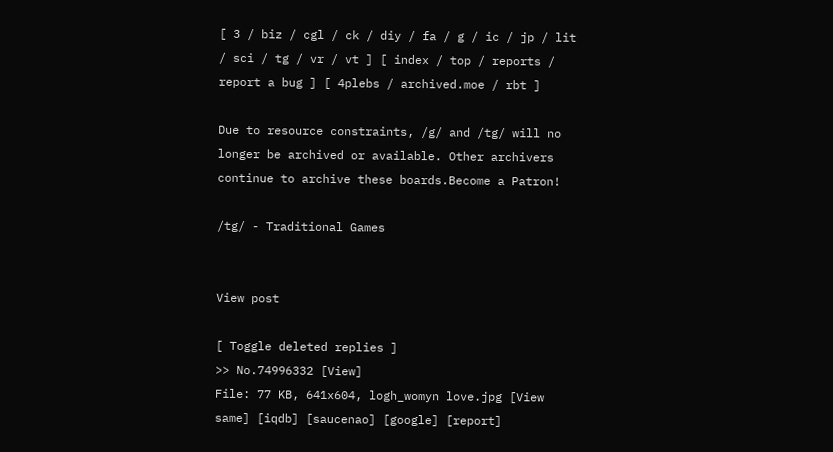[ 3 / biz / cgl / ck / diy / fa / g / ic / jp / lit / sci / tg / vr / vt ] [ index / top / reports / report a bug ] [ 4plebs / archived.moe / rbt ]

Due to resource constraints, /g/ and /tg/ will no longer be archived or available. Other archivers continue to archive these boards.Become a Patron!

/tg/ - Traditional Games


View post

[ Toggle deleted replies ]
>> No.74996332 [View]
File: 77 KB, 641x604, logh_womyn love.jpg [View same] [iqdb] [saucenao] [google] [report]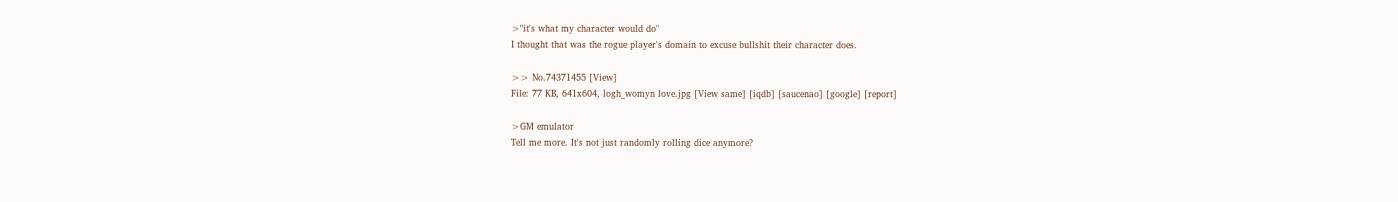>"it's what my character would do"
I thought that was the rogue player's domain to excuse bullshit their character does.

>> No.74371455 [View]
File: 77 KB, 641x604, logh_womyn love.jpg [View same] [iqdb] [saucenao] [google] [report]

>GM emulator
Tell me more. It's not just randomly rolling dice anymore?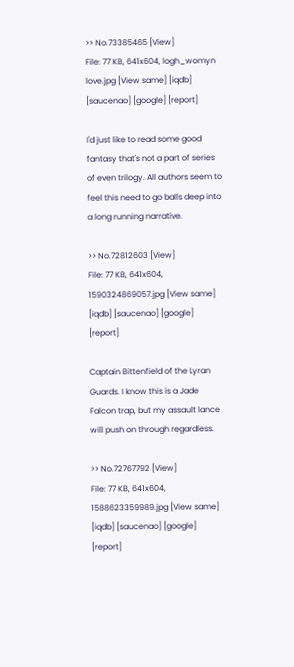>> No.73385465 [View]
File: 77 KB, 641x604, logh_womyn love.jpg [View same] [iqdb] [saucenao] [google] [report]

I'd just like to read some good fantasy that's not a part of series of even trilogy. All authors seem to feel this need to go balls deep into a long running narrative.

>> No.72812603 [View]
File: 77 KB, 641x604, 1590324869057.jpg [View same] [iqdb] [saucenao] [google] [report]

Captain Bittenfield of the Lyran Guards. I know this is a Jade Falcon trap, but my assault lance will push on through regardless.

>> No.72767792 [View]
File: 77 KB, 641x604, 1588623359989.jpg [View same] [iqdb] [saucenao] [google] [report]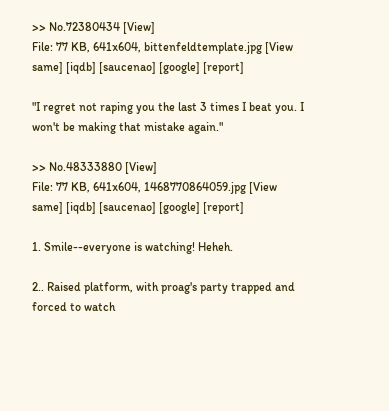>> No.72380434 [View]
File: 77 KB, 641x604, bittenfeldtemplate.jpg [View same] [iqdb] [saucenao] [google] [report]

"I regret not raping you the last 3 times I beat you. I won't be making that mistake again."

>> No.48333880 [View]
File: 77 KB, 641x604, 1468770864059.jpg [View same] [iqdb] [saucenao] [google] [report]

1. Smile--everyone is watching! Heheh.

2.. Raised platform, with proag's party trapped and forced to watch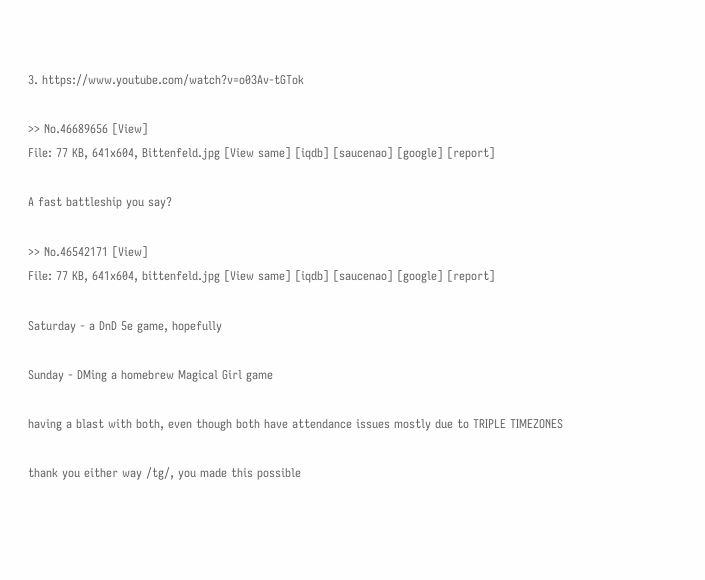3. https://www.youtube.com/watch?v=o03Av-tGTok

>> No.46689656 [View]
File: 77 KB, 641x604, Bittenfeld.jpg [View same] [iqdb] [saucenao] [google] [report]

A fast battleship you say?

>> No.46542171 [View]
File: 77 KB, 641x604, bittenfeld.jpg [View same] [iqdb] [saucenao] [google] [report]

Saturday - a DnD 5e game, hopefully

Sunday - DMing a homebrew Magical Girl game

having a blast with both, even though both have attendance issues mostly due to TRIPLE TIMEZONES

thank you either way /tg/, you made this possible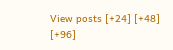View posts [+24] [+48] [+96]